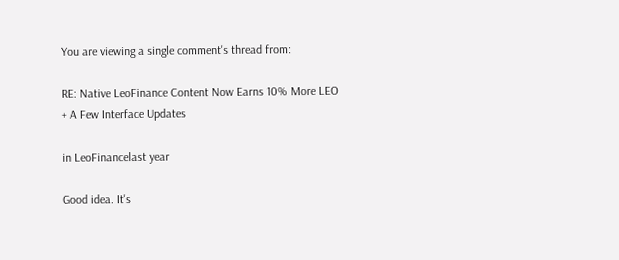You are viewing a single comment's thread from:

RE: Native LeoFinance Content Now Earns 10% More LEO + A Few Interface Updates

in LeoFinancelast year

Good idea. It's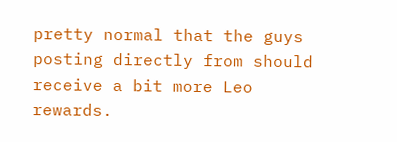pretty normal that the guys posting directly from should receive a bit more Leo rewards.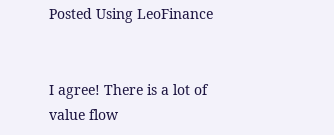Posted Using LeoFinance


I agree! There is a lot of value flow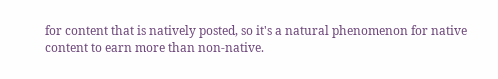for content that is natively posted, so it's a natural phenomenon for native content to earn more than non-native.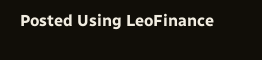Posted Using LeoFinance